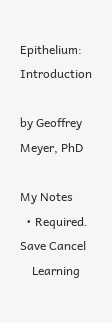Epithelium: Introduction

by Geoffrey Meyer, PhD

My Notes
  • Required.
Save Cancel
    Learning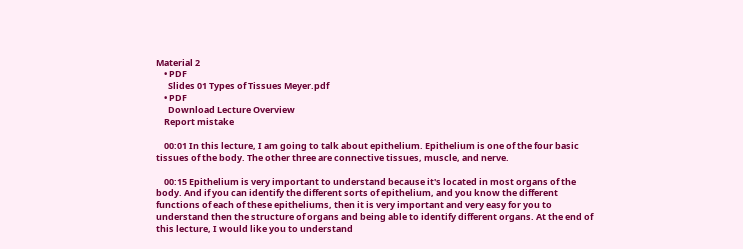Material 2
    • PDF
      Slides 01 Types of Tissues Meyer.pdf
    • PDF
      Download Lecture Overview
    Report mistake

    00:01 In this lecture, I am going to talk about epithelium. Epithelium is one of the four basic tissues of the body. The other three are connective tissues, muscle, and nerve.

    00:15 Epithelium is very important to understand because it's located in most organs of the body. And if you can identify the different sorts of epithelium, and you know the different functions of each of these epitheliums, then it is very important and very easy for you to understand then the structure of organs and being able to identify different organs. At the end of this lecture, I would like you to understand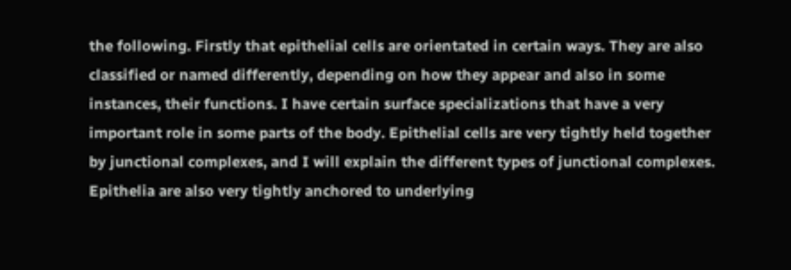the following. Firstly that epithelial cells are orientated in certain ways. They are also classified or named differently, depending on how they appear and also in some instances, their functions. I have certain surface specializations that have a very important role in some parts of the body. Epithelial cells are very tightly held together by junctional complexes, and I will explain the different types of junctional complexes. Epithelia are also very tightly anchored to underlying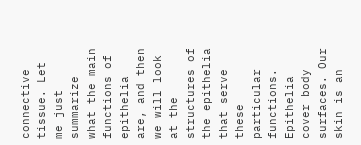connective tissue. Let me just summarize what the main functions of epithelia are, and then we will look at the structures of the epithelia that serve these particular functions. Epithelia cover body surfaces. Our skin is an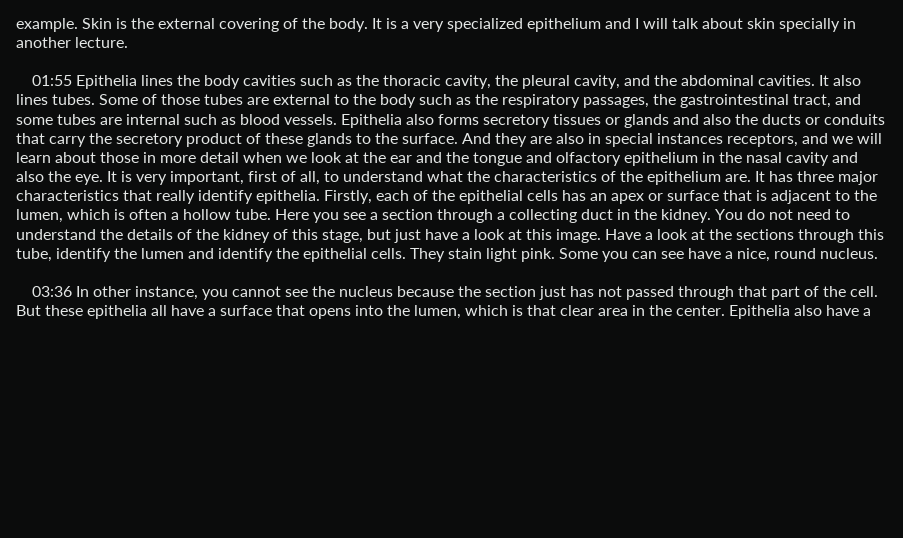example. Skin is the external covering of the body. It is a very specialized epithelium and I will talk about skin specially in another lecture.

    01:55 Epithelia lines the body cavities such as the thoracic cavity, the pleural cavity, and the abdominal cavities. It also lines tubes. Some of those tubes are external to the body such as the respiratory passages, the gastrointestinal tract, and some tubes are internal such as blood vessels. Epithelia also forms secretory tissues or glands and also the ducts or conduits that carry the secretory product of these glands to the surface. And they are also in special instances receptors, and we will learn about those in more detail when we look at the ear and the tongue and olfactory epithelium in the nasal cavity and also the eye. It is very important, first of all, to understand what the characteristics of the epithelium are. It has three major characteristics that really identify epithelia. Firstly, each of the epithelial cells has an apex or surface that is adjacent to the lumen, which is often a hollow tube. Here you see a section through a collecting duct in the kidney. You do not need to understand the details of the kidney of this stage, but just have a look at this image. Have a look at the sections through this tube, identify the lumen and identify the epithelial cells. They stain light pink. Some you can see have a nice, round nucleus.

    03:36 In other instance, you cannot see the nucleus because the section just has not passed through that part of the cell. But these epithelia all have a surface that opens into the lumen, which is that clear area in the center. Epithelia also have a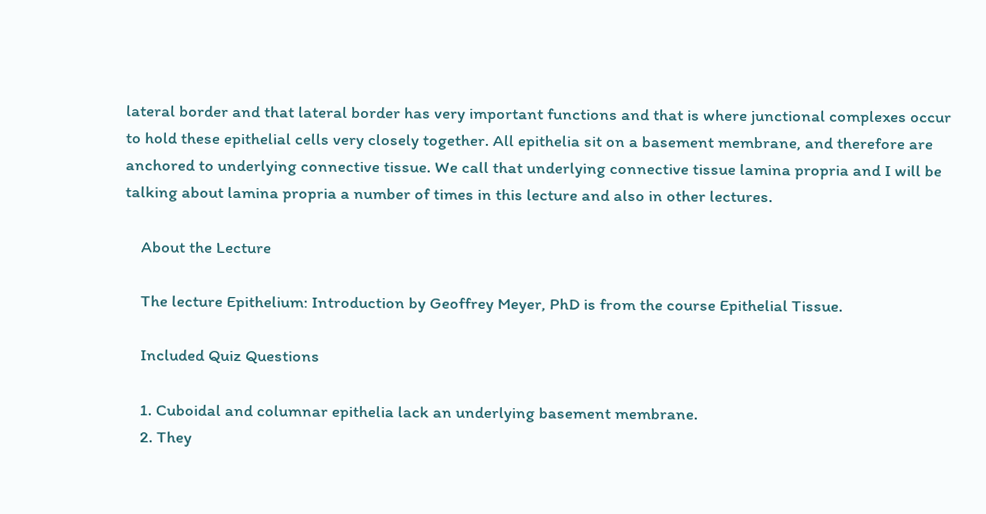lateral border and that lateral border has very important functions and that is where junctional complexes occur to hold these epithelial cells very closely together. All epithelia sit on a basement membrane, and therefore are anchored to underlying connective tissue. We call that underlying connective tissue lamina propria and I will be talking about lamina propria a number of times in this lecture and also in other lectures.

    About the Lecture

    The lecture Epithelium: Introduction by Geoffrey Meyer, PhD is from the course Epithelial Tissue.

    Included Quiz Questions

    1. Cuboidal and columnar epithelia lack an underlying basement membrane.
    2. They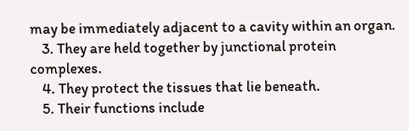may be immediately adjacent to a cavity within an organ.
    3. They are held together by junctional protein complexes.
    4. They protect the tissues that lie beneath.
    5. Their functions include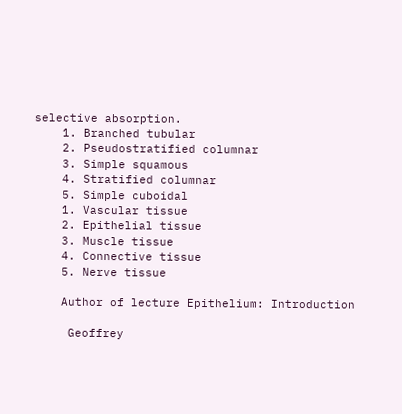selective absorption.
    1. Branched tubular
    2. Pseudostratified columnar
    3. Simple squamous
    4. Stratified columnar
    5. Simple cuboidal
    1. Vascular tissue
    2. Epithelial tissue
    3. Muscle tissue
    4. Connective tissue
    5. Nerve tissue

    Author of lecture Epithelium: Introduction

     Geoffrey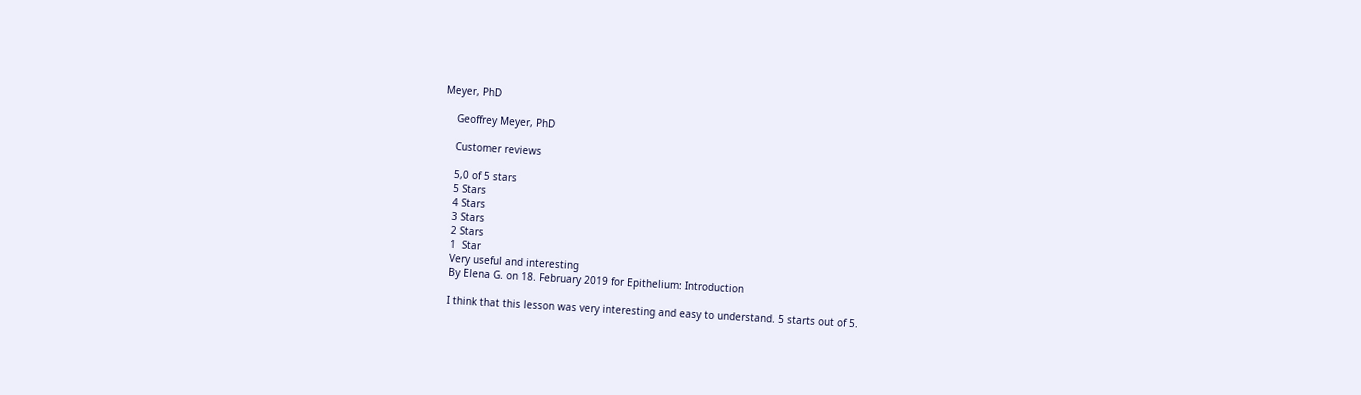Meyer, PhD

    Geoffrey Meyer, PhD

    Customer reviews

    5,0 of 5 stars
    5 Stars
    4 Stars
    3 Stars
    2 Stars
    1  Star
    Very useful and interesting
    By Elena G. on 18. February 2019 for Epithelium: Introduction

    I think that this lesson was very interesting and easy to understand. 5 starts out of 5.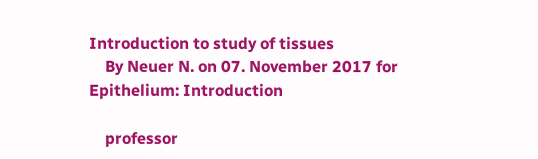Introduction to study of tissues
    By Neuer N. on 07. November 2017 for Epithelium: Introduction

    professor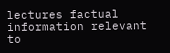lectures factual information relevant to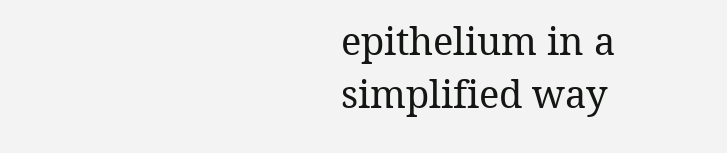epithelium in a simplified way